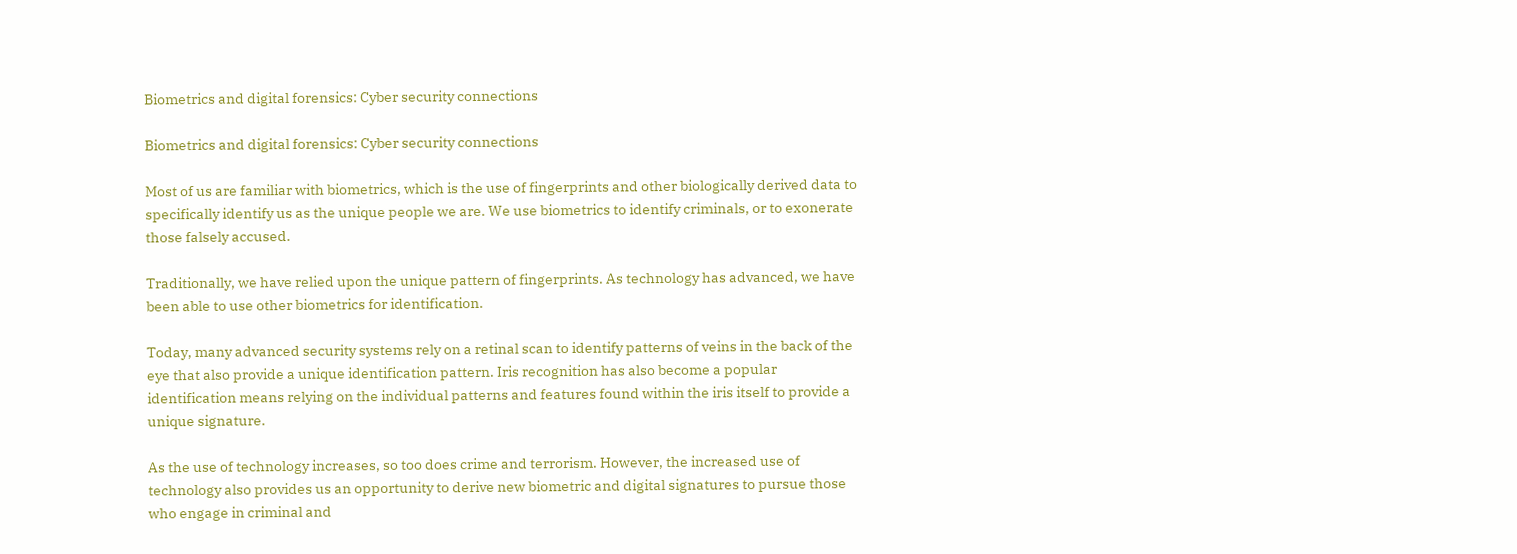Biometrics and digital forensics: Cyber security connections

Biometrics and digital forensics: Cyber security connections

Most of us are familiar with biometrics, which is the use of fingerprints and other biologically derived data to specifically identify us as the unique people we are. We use biometrics to identify criminals, or to exonerate those falsely accused.

Traditionally, we have relied upon the unique pattern of fingerprints. As technology has advanced, we have been able to use other biometrics for identification.

Today, many advanced security systems rely on a retinal scan to identify patterns of veins in the back of the eye that also provide a unique identification pattern. Iris recognition has also become a popular identification means relying on the individual patterns and features found within the iris itself to provide a unique signature.

As the use of technology increases, so too does crime and terrorism. However, the increased use of technology also provides us an opportunity to derive new biometric and digital signatures to pursue those who engage in criminal and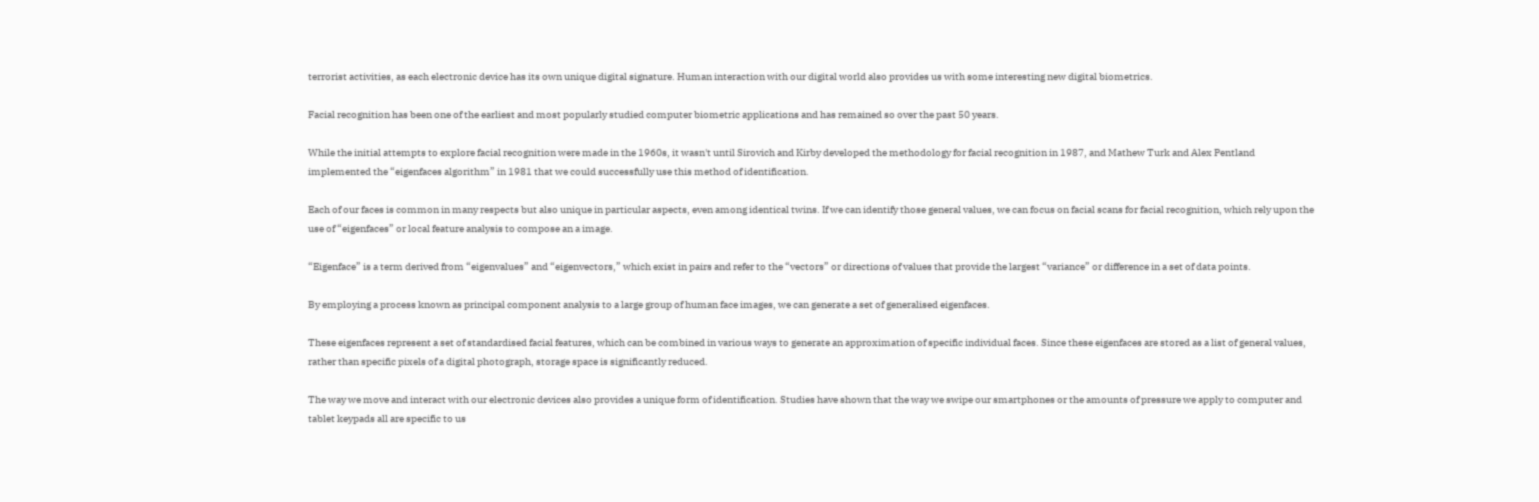terrorist activities, as each electronic device has its own unique digital signature. Human interaction with our digital world also provides us with some interesting new digital biometrics.

Facial recognition has been one of the earliest and most popularly studied computer biometric applications and has remained so over the past 50 years.

While the initial attempts to explore facial recognition were made in the 1960s, it wasn't until Sirovich and Kirby developed the methodology for facial recognition in 1987, and Mathew Turk and Alex Pentland implemented the “eigenfaces algorithm” in 1981 that we could successfully use this method of identification.

Each of our faces is common in many respects but also unique in particular aspects, even among identical twins. If we can identify those general values, we can focus on facial scans for facial recognition, which rely upon the use of “eigenfaces” or local feature analysis to compose an a image.

“Eigenface” is a term derived from “eigenvalues” and “eigenvectors,” which exist in pairs and refer to the “vectors” or directions of values that provide the largest “variance” or difference in a set of data points.

By employing a process known as principal component analysis to a large group of human face images, we can generate a set of generalised eigenfaces.

These eigenfaces represent a set of standardised facial features, which can be combined in various ways to generate an approximation of specific individual faces. Since these eigenfaces are stored as a list of general values, rather than specific pixels of a digital photograph, storage space is significantly reduced.

The way we move and interact with our electronic devices also provides a unique form of identification. Studies have shown that the way we swipe our smartphones or the amounts of pressure we apply to computer and tablet keypads all are specific to us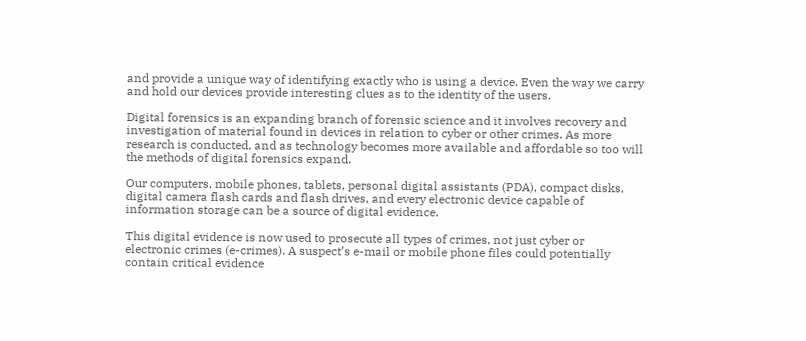and provide a unique way of identifying exactly who is using a device. Even the way we carry and hold our devices provide interesting clues as to the identity of the users.

Digital forensics is an expanding branch of forensic science and it involves recovery and investigation of material found in devices in relation to cyber or other crimes. As more research is conducted, and as technology becomes more available and affordable so too will the methods of digital forensics expand.

Our computers, mobile phones, tablets, personal digital assistants (PDA), compact disks, digital camera flash cards and flash drives, and every electronic device capable of information storage can be a source of digital evidence.

This digital evidence is now used to prosecute all types of crimes, not just cyber or electronic crimes (e-crimes). A suspect’s e-mail or mobile phone files could potentially contain critical evidence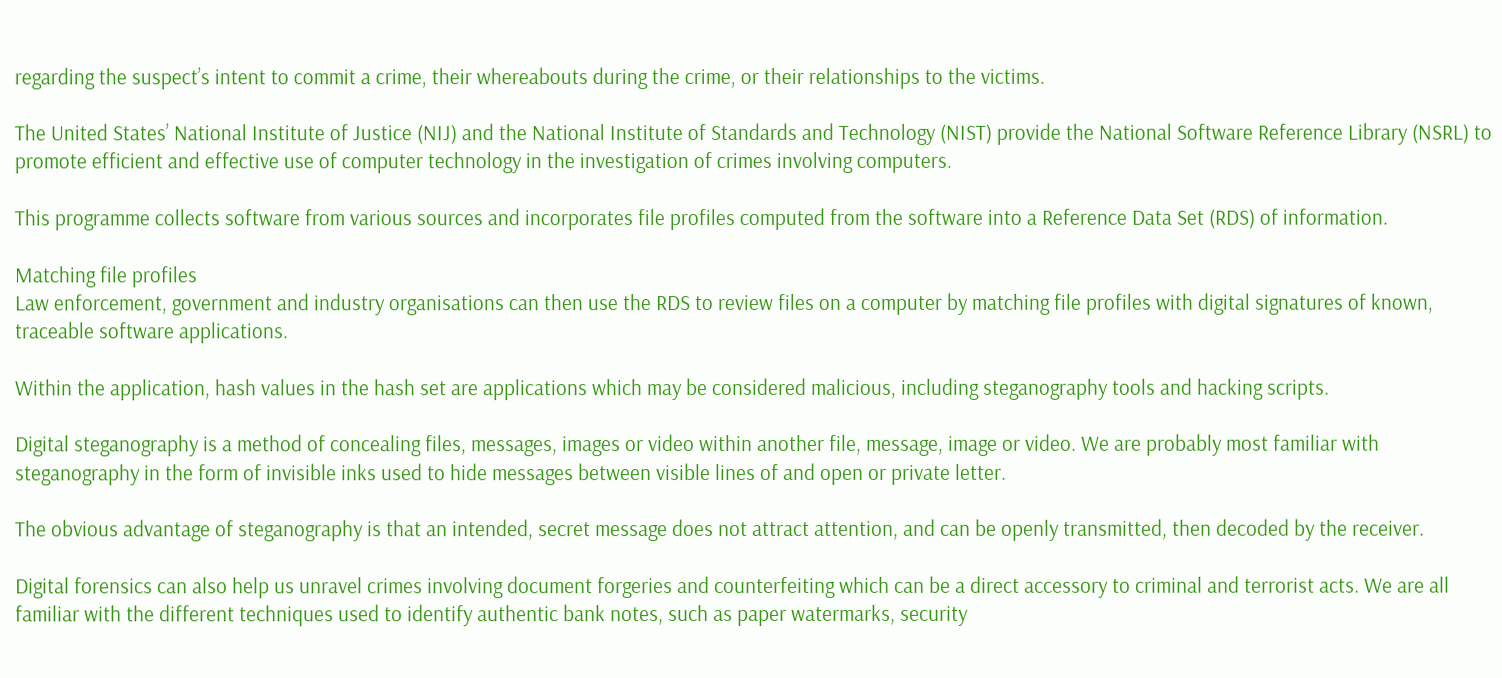regarding the suspect’s intent to commit a crime, their whereabouts during the crime, or their relationships to the victims.

The United States’ National Institute of Justice (NIJ) and the National Institute of Standards and Technology (NIST) provide the National Software Reference Library (NSRL) to promote efficient and effective use of computer technology in the investigation of crimes involving computers.

This programme collects software from various sources and incorporates file profiles computed from the software into a Reference Data Set (RDS) of information.

Matching file profiles
Law enforcement, government and industry organisations can then use the RDS to review files on a computer by matching file profiles with digital signatures of known, traceable software applications.

Within the application, hash values in the hash set are applications which may be considered malicious, including steganography tools and hacking scripts.

Digital steganography is a method of concealing files, messages, images or video within another file, message, image or video. We are probably most familiar with steganography in the form of invisible inks used to hide messages between visible lines of and open or private letter.

The obvious advantage of steganography is that an intended, secret message does not attract attention, and can be openly transmitted, then decoded by the receiver.

Digital forensics can also help us unravel crimes involving document forgeries and counterfeiting which can be a direct accessory to criminal and terrorist acts. We are all familiar with the different techniques used to identify authentic bank notes, such as paper watermarks, security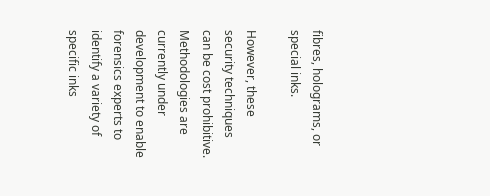fibres, holograms, or special inks.

However, these security techniques can be cost prohibitive. Methodologies are currently under development to enable forensics experts to identify a variety of specific inks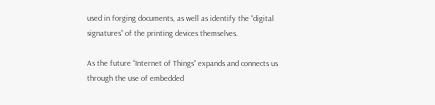used in forging documents, as well as identify the “digital signatures” of the printing devices themselves.

As the future “Internet of Things” expands and connects us through the use of embedded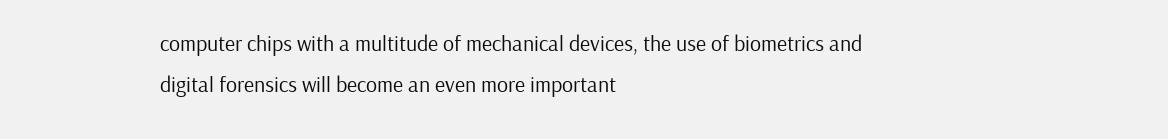computer chips with a multitude of mechanical devices, the use of biometrics and digital forensics will become an even more important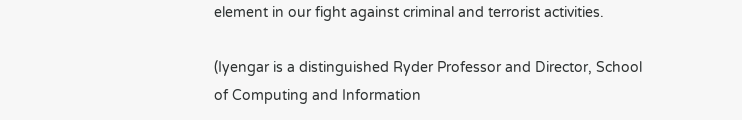element in our fight against criminal and terrorist activities.

(Iyengar is a distinguished Ryder Professor and Director, School of Computing and Information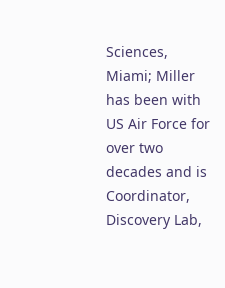Sciences, Miami; Miller has been with US Air Force for over two decades and is Coordinator, Discovery Lab,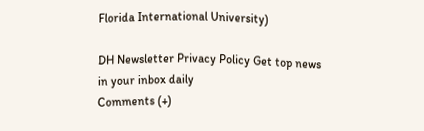Florida International University)

DH Newsletter Privacy Policy Get top news in your inbox daily
Comments (+)